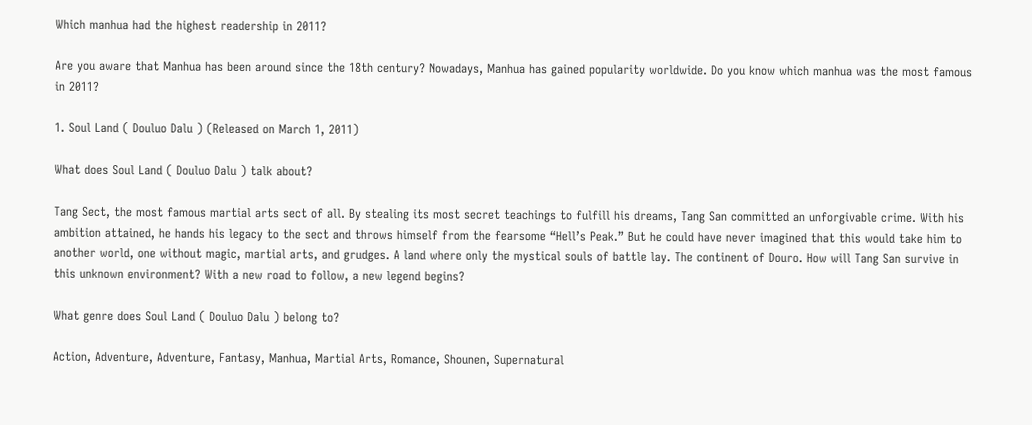Which manhua had the highest readership in 2011?

Are you aware that Manhua has been around since the 18th century? Nowadays, Manhua has gained popularity worldwide. Do you know which manhua was the most famous in 2011?

1. Soul Land ( Douluo Dalu ) (Released on March 1, 2011)

What does Soul Land ( Douluo Dalu ) talk about?

Tang Sect, the most famous martial arts sect of all. By stealing its most secret teachings to fulfill his dreams, Tang San committed an unforgivable crime. With his ambition attained, he hands his legacy to the sect and throws himself from the fearsome “Hell’s Peak.” But he could have never imagined that this would take him to another world, one without magic, martial arts, and grudges. A land where only the mystical souls of battle lay. The continent of Douro. How will Tang San survive in this unknown environment? With a new road to follow, a new legend begins?

What genre does Soul Land ( Douluo Dalu ) belong to?

Action, Adventure, Adventure, Fantasy, Manhua, Martial Arts, Romance, Shounen, Supernatural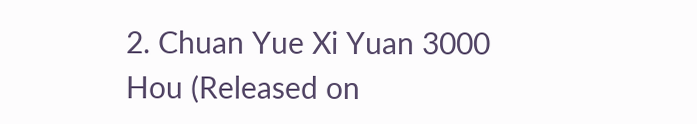2. Chuan Yue Xi Yuan 3000 Hou (Released on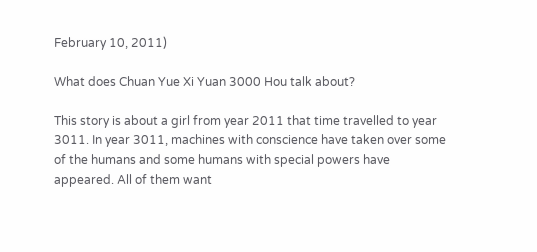February 10, 2011)

What does Chuan Yue Xi Yuan 3000 Hou talk about?

This story is about a girl from year 2011 that time travelled to year 3011. In year 3011, machines with conscience have taken over some of the humans and some humans with special powers have appeared. All of them want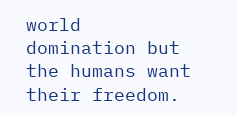world domination but the humans want their freedom.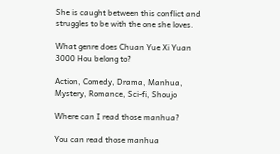She is caught between this conflict and struggles to be with the one she loves.

What genre does Chuan Yue Xi Yuan 3000 Hou belong to?

Action, Comedy, Drama, Manhua, Mystery, Romance, Sci-fi, Shoujo

Where can I read those manhua?

You can read those manhua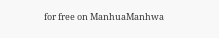for free on ManhuaManhwa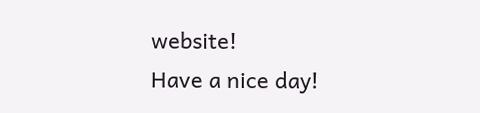website!
Have a nice day!